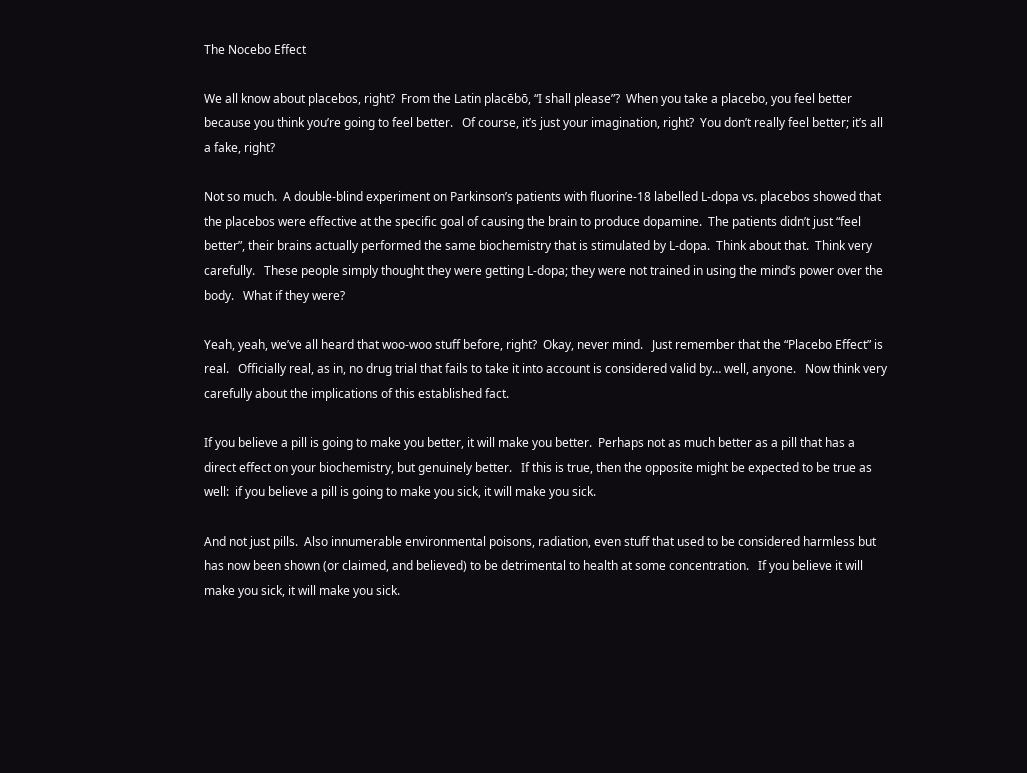The Nocebo Effect

We all know about placebos, right?  From the Latin placēbō, “I shall please”?  When you take a placebo, you feel better because you think you’re going to feel better.   Of course, it’s just your imagination, right?  You don’t really feel better; it’s all a fake, right?

Not so much.  A double-blind experiment on Parkinson’s patients with fluorine-18 labelled L-dopa vs. placebos showed that the placebos were effective at the specific goal of causing the brain to produce dopamine.  The patients didn’t just “feel better”, their brains actually performed the same biochemistry that is stimulated by L-dopa.  Think about that.  Think very carefully.   These people simply thought they were getting L-dopa; they were not trained in using the mind’s power over the body.   What if they were?

Yeah, yeah, we’ve all heard that woo-woo stuff before, right?  Okay, never mind.   Just remember that the “Placebo Effect” is real.   Officially real, as in, no drug trial that fails to take it into account is considered valid by… well, anyone.   Now think very carefully about the implications of this established fact.

If you believe a pill is going to make you better, it will make you better.  Perhaps not as much better as a pill that has a direct effect on your biochemistry, but genuinely better.   If this is true, then the opposite might be expected to be true as well:  if you believe a pill is going to make you sick, it will make you sick.

And not just pills.  Also innumerable environmental poisons, radiation, even stuff that used to be considered harmless but has now been shown (or claimed, and believed) to be detrimental to health at some concentration.   If you believe it will make you sick, it will make you sick.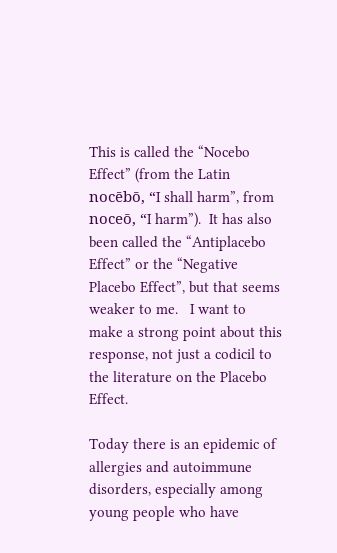This is called the “Nocebo Effect” (from the Latin nocēbō, “I shall harm”, from noceō, “I harm”).  It has also been called the “Antiplacebo Effect” or the “Negative Placebo Effect”, but that seems weaker to me.   I want to make a strong point about this response, not just a codicil to the literature on the Placebo Effect.

Today there is an epidemic of allergies and autoimmune disorders, especially among young people who have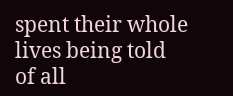spent their whole lives being told of all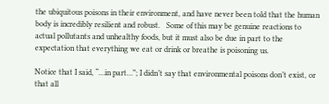the ubiquitous poisons in their environment, and have never been told that the human body is incredibly resilient and robust.   Some of this may be genuine reactions to actual pollutants and unhealthy foods, but it must also be due in part to the expectation that everything we eat or drink or breathe is poisoning us.

Notice that I said, “…in part…”; I didn’t say that environmental poisons don’t exist, or that all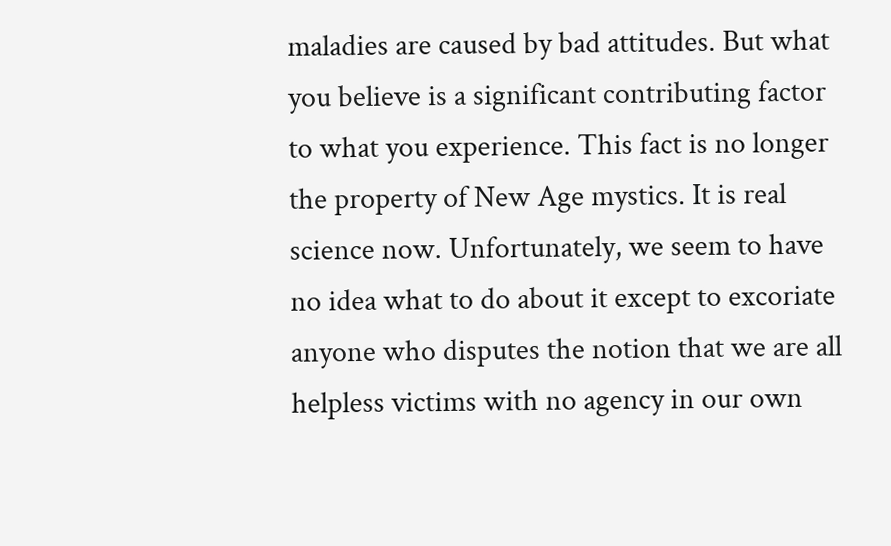maladies are caused by bad attitudes. But what you believe is a significant contributing factor to what you experience. This fact is no longer the property of New Age mystics. It is real science now. Unfortunately, we seem to have no idea what to do about it except to excoriate anyone who disputes the notion that we are all helpless victims with no agency in our own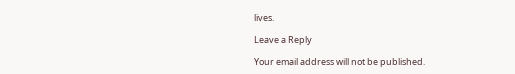lives.

Leave a Reply

Your email address will not be published.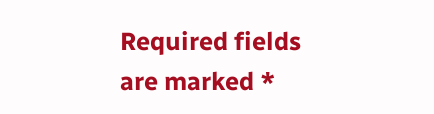Required fields are marked *